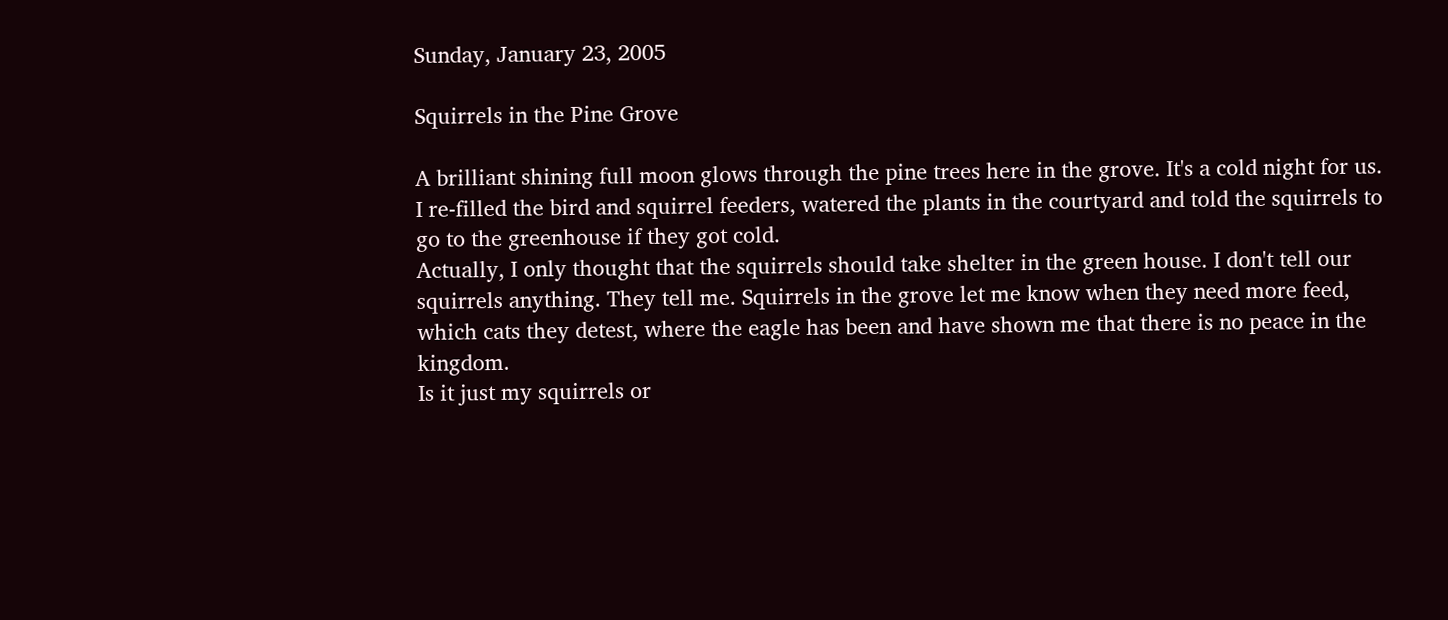Sunday, January 23, 2005

Squirrels in the Pine Grove

A brilliant shining full moon glows through the pine trees here in the grove. It's a cold night for us. I re-filled the bird and squirrel feeders, watered the plants in the courtyard and told the squirrels to go to the greenhouse if they got cold.
Actually, I only thought that the squirrels should take shelter in the green house. I don't tell our squirrels anything. They tell me. Squirrels in the grove let me know when they need more feed, which cats they detest, where the eagle has been and have shown me that there is no peace in the kingdom.
Is it just my squirrels or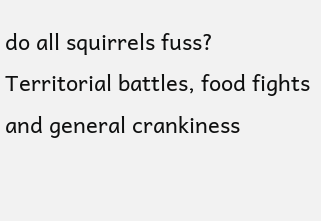do all squirrels fuss? Territorial battles, food fights and general crankiness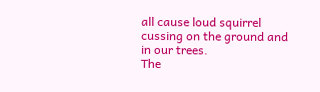all cause loud squirrel cussing on the ground and in our trees.
The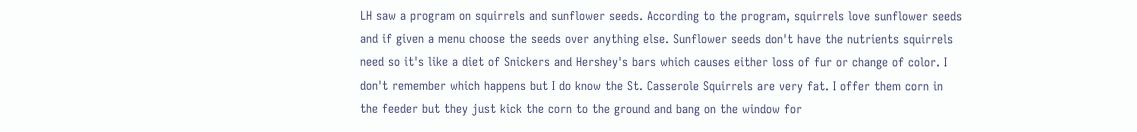LH saw a program on squirrels and sunflower seeds. According to the program, squirrels love sunflower seeds and if given a menu choose the seeds over anything else. Sunflower seeds don't have the nutrients squirrels need so it's like a diet of Snickers and Hershey's bars which causes either loss of fur or change of color. I don't remember which happens but I do know the St. Casserole Squirrels are very fat. I offer them corn in the feeder but they just kick the corn to the ground and bang on the window for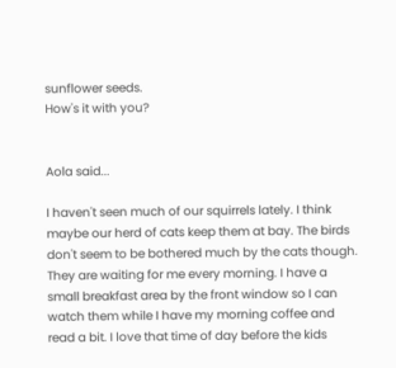sunflower seeds.
How's it with you?


Aola said...

I haven't seen much of our squirrels lately. I think maybe our herd of cats keep them at bay. The birds don't seem to be bothered much by the cats though. They are waiting for me every morning. I have a small breakfast area by the front window so I can watch them while I have my morning coffee and read a bit. I love that time of day before the kids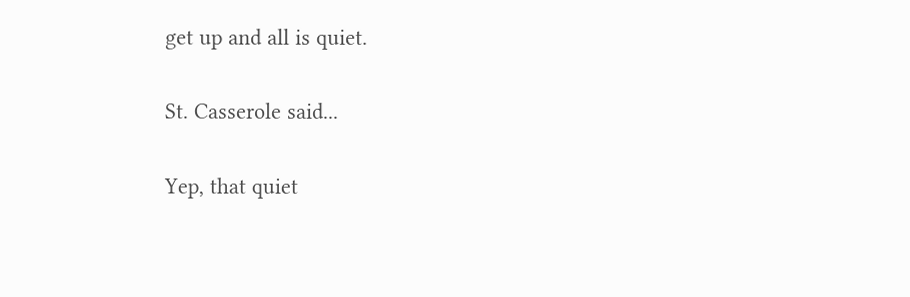get up and all is quiet.

St. Casserole said...

Yep, that quiet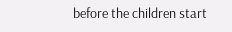before the children start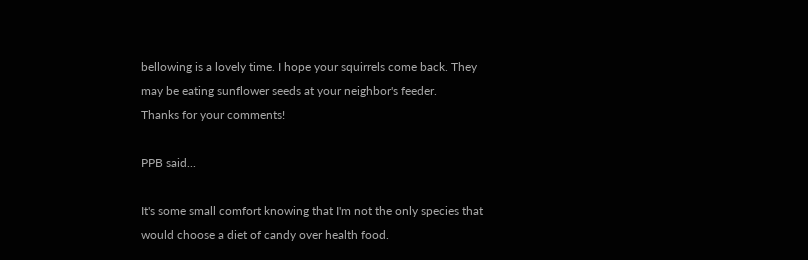bellowing is a lovely time. I hope your squirrels come back. They may be eating sunflower seeds at your neighbor's feeder.
Thanks for your comments!

PPB said...

It's some small comfort knowing that I'm not the only species that would choose a diet of candy over health food.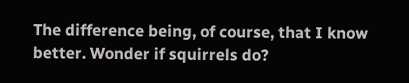The difference being, of course, that I know better. Wonder if squirrels do?